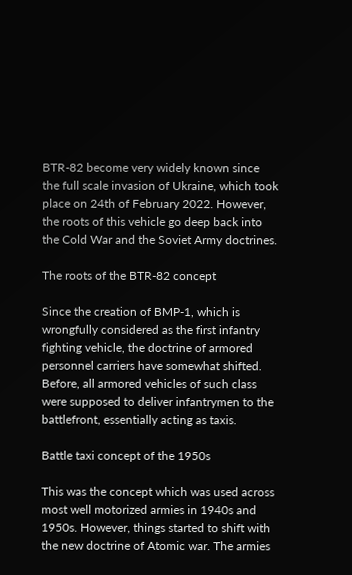BTR-82 become very widely known since the full scale invasion of Ukraine, which took place on 24th of February 2022. However, the roots of this vehicle go deep back into the Cold War and the Soviet Army doctrines.

The roots of the BTR-82 concept

Since the creation of BMP-1, which is wrongfully considered as the first infantry fighting vehicle, the doctrine of armored personnel carriers have somewhat shifted. Before, all armored vehicles of such class were supposed to deliver infantrymen to the battlefront, essentially acting as taxis.

Battle taxi concept of the 1950s

This was the concept which was used across most well motorized armies in 1940s and 1950s. However, things started to shift with the new doctrine of Atomic war. The armies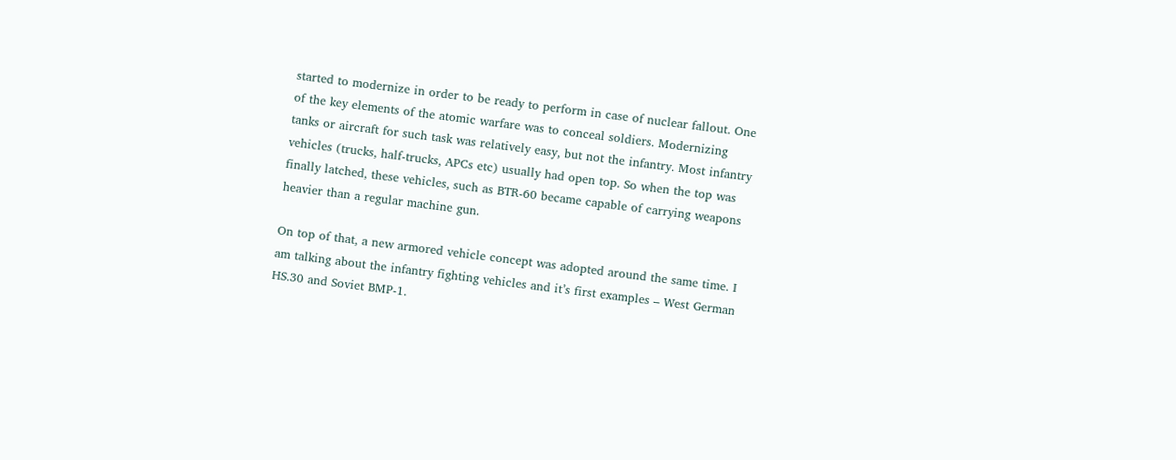started to modernize in order to be ready to perform in case of nuclear fallout. One of the key elements of the atomic warfare was to conceal soldiers. Modernizing tanks or aircraft for such task was relatively easy, but not the infantry. Most infantry vehicles (trucks, half-trucks, APCs etc) usually had open top. So when the top was finally latched, these vehicles, such as BTR-60 became capable of carrying weapons heavier than a regular machine gun.

On top of that, a new armored vehicle concept was adopted around the same time. I am talking about the infantry fighting vehicles and it’s first examples – West German HS.30 and Soviet BMP-1.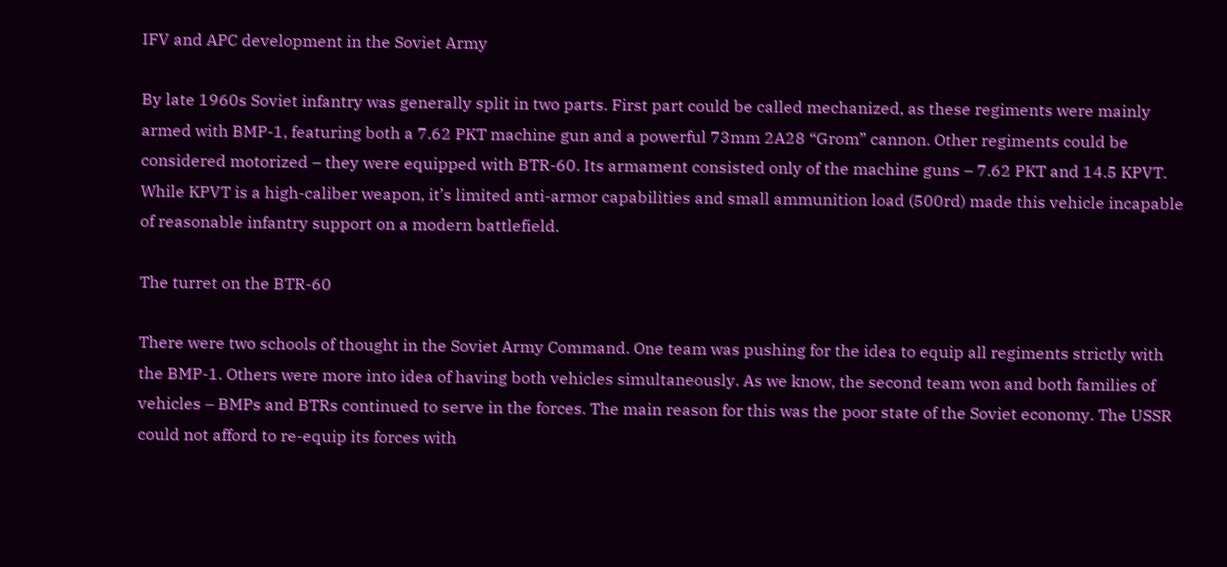IFV and APC development in the Soviet Army

By late 1960s Soviet infantry was generally split in two parts. First part could be called mechanized, as these regiments were mainly armed with BMP-1, featuring both a 7.62 PKT machine gun and a powerful 73mm 2A28 “Grom” cannon. Other regiments could be considered motorized – they were equipped with BTR-60. Its armament consisted only of the machine guns – 7.62 PKT and 14.5 KPVT. While KPVT is a high-caliber weapon, it’s limited anti-armor capabilities and small ammunition load (500rd) made this vehicle incapable of reasonable infantry support on a modern battlefield.

The turret on the BTR-60

There were two schools of thought in the Soviet Army Command. One team was pushing for the idea to equip all regiments strictly with the BMP-1. Others were more into idea of having both vehicles simultaneously. As we know, the second team won and both families of vehicles – BMPs and BTRs continued to serve in the forces. The main reason for this was the poor state of the Soviet economy. The USSR could not afford to re-equip its forces with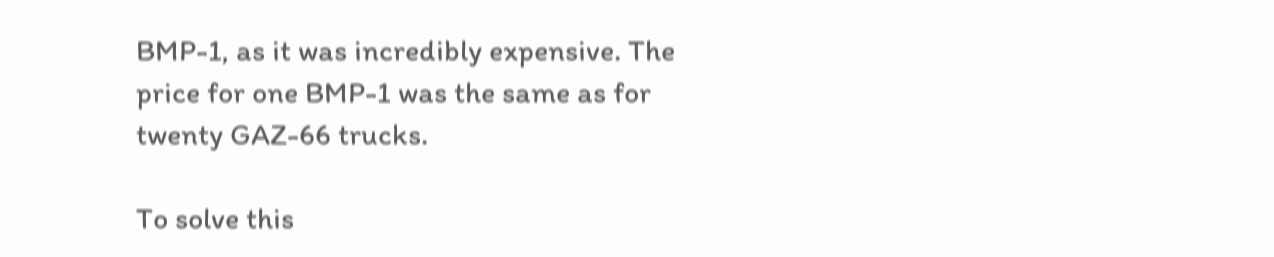BMP-1, as it was incredibly expensive. The price for one BMP-1 was the same as for twenty GAZ-66 trucks.

To solve this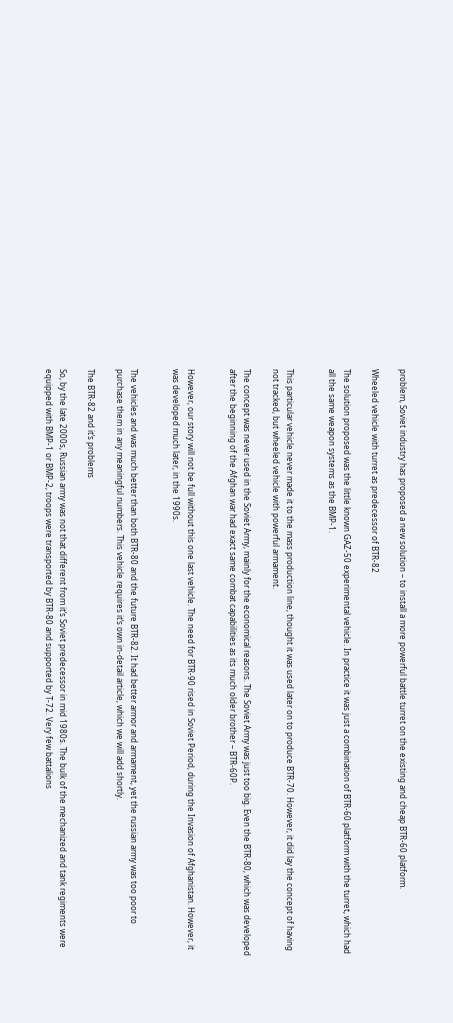problem, Soviet industry has proposed a new solution – to install a more powerful battle turret on the existing and cheap BTR-60 platform.

Wheeled vehicle with turret as predecessor of BTR-82

The solution proposed was the little known GAZ-50 experimental vehicle. In practice it was just a combination of BTR-60 platform with the turret, which had all the same weapon systems as the BMP-1.


This particular vehicle never made it to the mass production line, thought it was used later on to produce BTR-70. However, it did lay the concept of having not tracked, but wheeled vehicle with powerful armament.

The concept was never used in the Soviet Army, mainly for the economical reasons. The Soviet Army was just too big. Even the BTR-80, which was developed after the beginning of the Afghan war had exact same combat capabilities as its much older brother – BTR-60P.


However, our story will not be full without this one last vehicle. The need for BTR-90 rised in Soviet Period, during the Invasion of Afghanistan. However, it was developed much later, in the 1990s.


The vehicles and was much better than both BTR-80 and the future BTR-82. It had better armor and armament, yet the russian army was too poor to purchase them in any meaningful numbers. This vehicle requires it’s own in-detail article, which we will add shortly.

The BTR-82 and it’s problems

So, by the late 2000s, Russian army was not that different from it’s Soviet predecessor in mid 1980s. The bulk of the mechanized and tank regiments were equipped with BMP-1 or BMP-2, troops were transported by BTR-80 and supported by T-72. Very few battalions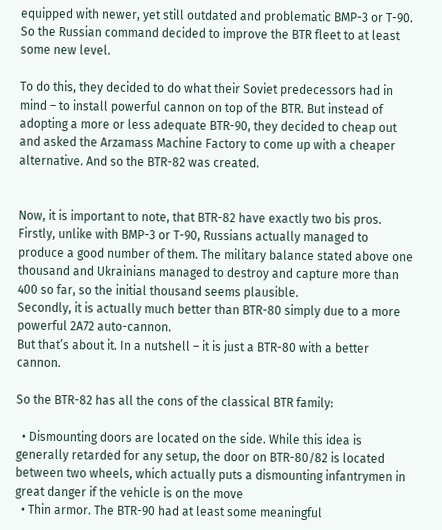equipped with newer, yet still outdated and problematic BMP-3 or T-90. So the Russian command decided to improve the BTR fleet to at least some new level.

To do this, they decided to do what their Soviet predecessors had in mind – to install powerful cannon on top of the BTR. But instead of adopting a more or less adequate BTR-90, they decided to cheap out and asked the Arzamass Machine Factory to come up with a cheaper alternative. And so the BTR-82 was created.


Now, it is important to note, that BTR-82 have exactly two bis pros.
Firstly, unlike with BMP-3 or T-90, Russians actually managed to produce a good number of them. The military balance stated above one thousand and Ukrainians managed to destroy and capture more than 400 so far, so the initial thousand seems plausible.
Secondly, it is actually much better than BTR-80 simply due to a more powerful 2A72 auto-cannon.
But that’s about it. In a nutshell – it is just a BTR-80 with a better cannon.

So the BTR-82 has all the cons of the classical BTR family:

  • Dismounting doors are located on the side. While this idea is generally retarded for any setup, the door on BTR-80/82 is located between two wheels, which actually puts a dismounting infantrymen in great danger if the vehicle is on the move
  • Thin armor. The BTR-90 had at least some meaningful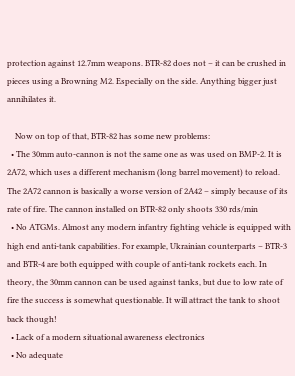protection against 12.7mm weapons. BTR-82 does not – it can be crushed in pieces using a Browning M2. Especially on the side. Anything bigger just annihilates it.

    Now on top of that, BTR-82 has some new problems:
  • The 30mm auto-cannon is not the same one as was used on BMP-2. It is 2A72, which uses a different mechanism (long barrel movement) to reload. The 2A72 cannon is basically a worse version of 2A42 – simply because of its rate of fire. The cannon installed on BTR-82 only shoots 330 rds/min
  • No ATGMs. Almost any modern infantry fighting vehicle is equipped with high end anti-tank capabilities. For example, Ukrainian counterparts – BTR-3 and BTR-4 are both equipped with couple of anti-tank rockets each. In theory, the 30mm cannon can be used against tanks, but due to low rate of fire the success is somewhat questionable. It will attract the tank to shoot back though!
  • Lack of a modern situational awareness electronics
  • No adequate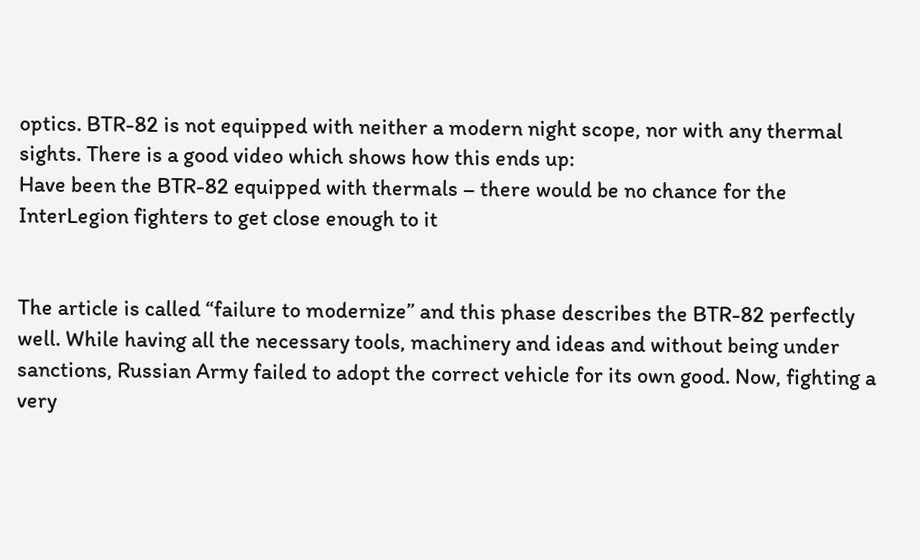optics. BTR-82 is not equipped with neither a modern night scope, nor with any thermal sights. There is a good video which shows how this ends up:
Have been the BTR-82 equipped with thermals – there would be no chance for the InterLegion fighters to get close enough to it


The article is called “failure to modernize” and this phase describes the BTR-82 perfectly well. While having all the necessary tools, machinery and ideas and without being under sanctions, Russian Army failed to adopt the correct vehicle for its own good. Now, fighting a very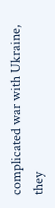complicated war with Ukraine, they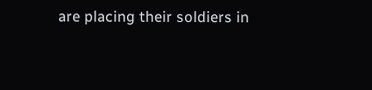are placing their soldiers in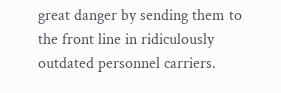great danger by sending them to the front line in ridiculously outdated personnel carriers.